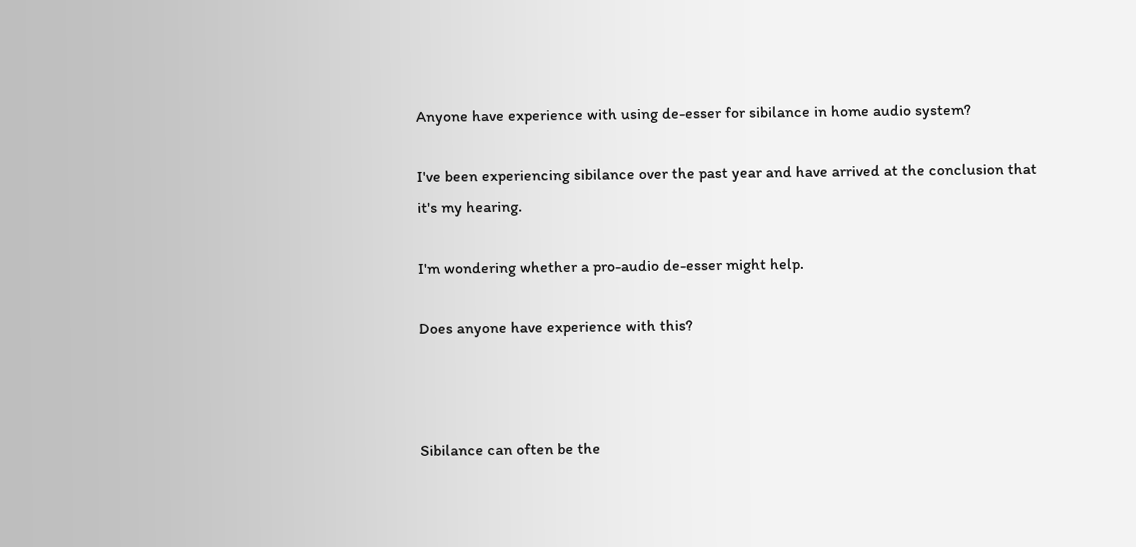Anyone have experience with using de-esser for sibilance in home audio system?

I've been experiencing sibilance over the past year and have arrived at the conclusion that it's my hearing.

I'm wondering whether a pro-audio de-esser might help.

Does anyone have experience with this?



Sibilance can often be the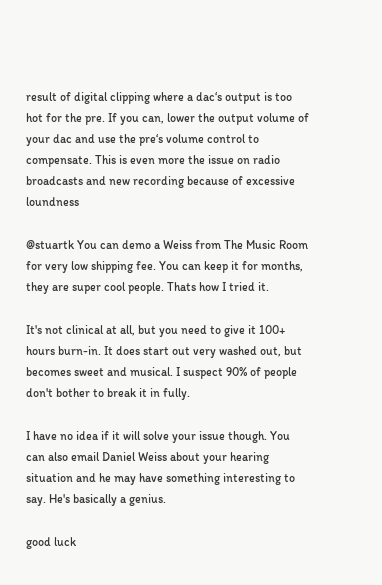result of digital clipping where a dac‘s output is too hot for the pre. If you can, lower the output volume of your dac and use the pre‘s volume control to compensate. This is even more the issue on radio broadcasts and new recording because of excessive loundness

@stuartk You can demo a Weiss from The Music Room for very low shipping fee. You can keep it for months, they are super cool people. Thats how I tried it.

It's not clinical at all, but you need to give it 100+ hours burn-in. It does start out very washed out, but becomes sweet and musical. I suspect 90% of people don't bother to break it in fully.

I have no idea if it will solve your issue though. You can also email Daniel Weiss about your hearing situation and he may have something interesting to say. He's basically a genius.

good luck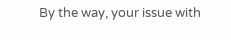By the way, your issue with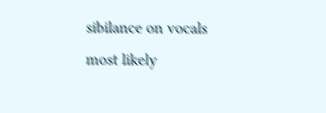sibilance on vocals most likely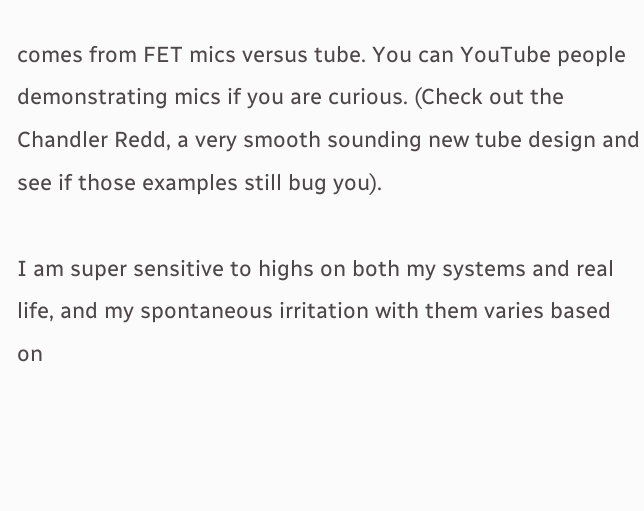comes from FET mics versus tube. You can YouTube people demonstrating mics if you are curious. (Check out the Chandler Redd, a very smooth sounding new tube design and see if those examples still bug you).

I am super sensitive to highs on both my systems and real life, and my spontaneous irritation with them varies based on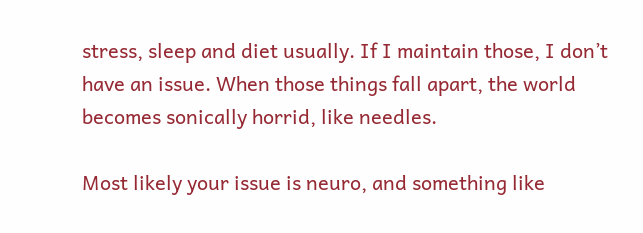stress, sleep and diet usually. If I maintain those, I don’t have an issue. When those things fall apart, the world becomes sonically horrid, like needles.

Most likely your issue is neuro, and something like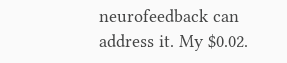neurofeedback can address it. My $0.02.